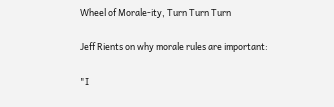Wheel of Morale-ity, Turn Turn Turn

Jeff Rients on why morale rules are important:

"I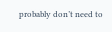probably don’t need to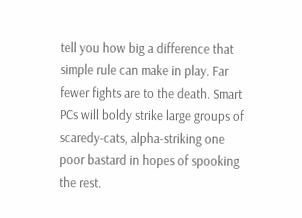tell you how big a difference that simple rule can make in play. Far fewer fights are to the death. Smart PCs will boldy strike large groups of scaredy-cats, alpha-striking one poor bastard in hopes of spooking the rest.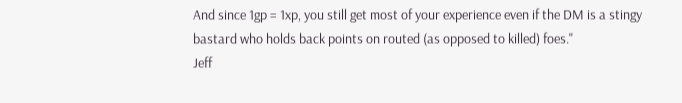And since 1gp = 1xp, you still get most of your experience even if the DM is a stingy bastard who holds back points on routed (as opposed to killed) foes."
Jeff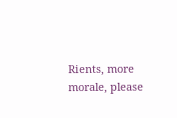Rients, more morale, please